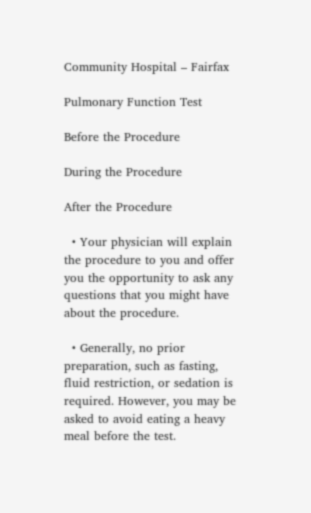Community Hospital – Fairfax

Pulmonary Function Test

Before the Procedure

During the Procedure

After the Procedure

  • Your physician will explain the procedure to you and offer you the opportunity to ask any questions that you might have about the procedure.

  • Generally, no prior preparation, such as fasting, fluid restriction, or sedation is required. However, you may be asked to avoid eating a heavy meal before the test.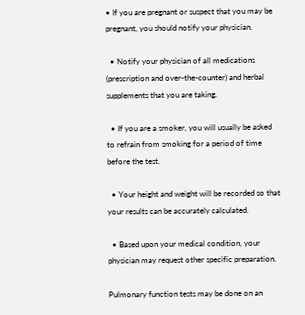• If you are pregnant or suspect that you may be pregnant, you should notify your physician.

  • Notify your physician of all medications (prescription and over-the-counter) and herbal supplements that you are taking.

  • If you are a smoker, you will usually be asked to refrain from smoking for a period of time before the test.

  • Your height and weight will be recorded so that your results can be accurately calculated.

  • Based upon your medical condition, your physician may request other specific preparation.

Pulmonary function tests may be done on an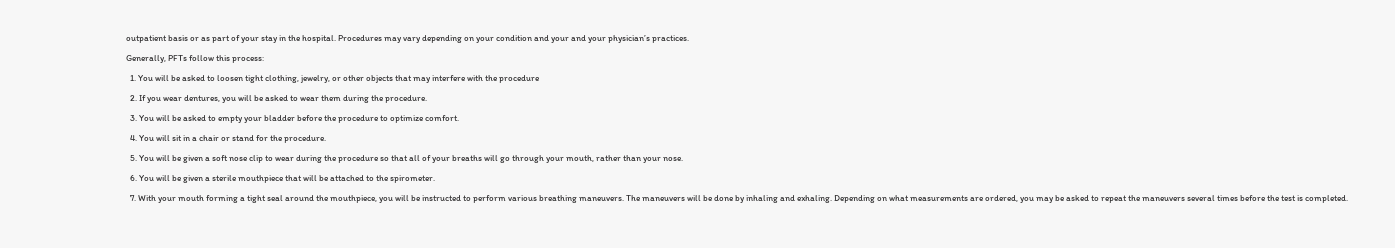outpatient basis or as part of your stay in the hospital. Procedures may vary depending on your condition and your and your physician’s practices.

Generally, PFTs follow this process:

  1. You will be asked to loosen tight clothing, jewelry, or other objects that may interfere with the procedure

  2. If you wear dentures, you will be asked to wear them during the procedure.

  3. You will be asked to empty your bladder before the procedure to optimize comfort.

  4. You will sit in a chair or stand for the procedure.

  5. You will be given a soft nose clip to wear during the procedure so that all of your breaths will go through your mouth, rather than your nose.

  6. You will be given a sterile mouthpiece that will be attached to the spirometer.

  7. With your mouth forming a tight seal around the mouthpiece, you will be instructed to perform various breathing maneuvers. The maneuvers will be done by inhaling and exhaling. Depending on what measurements are ordered, you may be asked to repeat the maneuvers several times before the test is completed.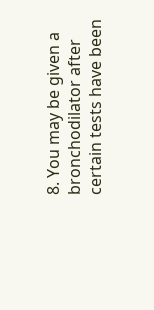8. You may be given a bronchodilator after certain tests have been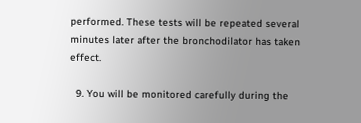performed. These tests will be repeated several minutes later after the bronchodilator has taken effect.

  9. You will be monitored carefully during the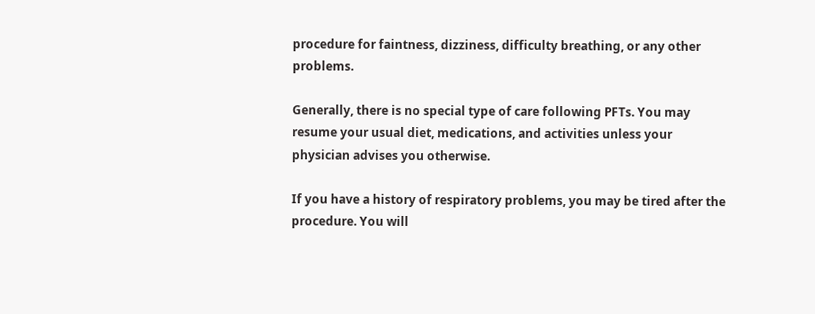procedure for faintness, dizziness, difficulty breathing, or any other problems.

Generally, there is no special type of care following PFTs. You may resume your usual diet, medications, and activities unless your physician advises you otherwise.

If you have a history of respiratory problems, you may be tired after the procedure. You will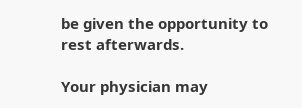be given the opportunity to rest afterwards.

Your physician may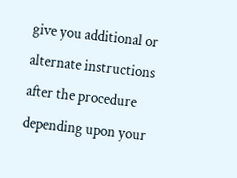give you additional or alternate instructions after the procedure depending upon your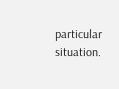particular situation.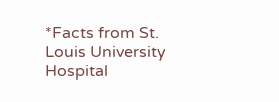*Facts from St. Louis University Hospital